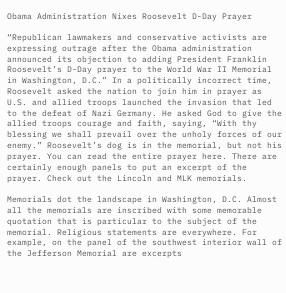Obama Administration Nixes Roosevelt D-Day Prayer

“Republican lawmakers and conservative activists are expressing outrage after the Obama administration announced its objection to adding President Franklin Roosevelt’s D-Day prayer to the World War II Memorial in Washington, D.C.” In a politically incorrect time, Roosevelt asked the nation to join him in prayer as U.S. and allied troops launched the invasion that led to the defeat of Nazi Germany. He asked God to give the allied troops courage and faith, saying, “With thy blessing we shall prevail over the unholy forces of our enemy.” Roosevelt’s dog is in the memorial, but not his prayer. You can read the entire prayer here. There are certainly enough panels to put an excerpt of the prayer. Check out the Lincoln and MLK memorials.

Memorials dot the landscape in Washington, D.C. Almost all the memorials are inscribed with some memorable quotation that is particular to the subject of the memorial. Religious statements are everywhere. For example, on the panel of the southwest interior wall of the Jefferson Memorial are excerpts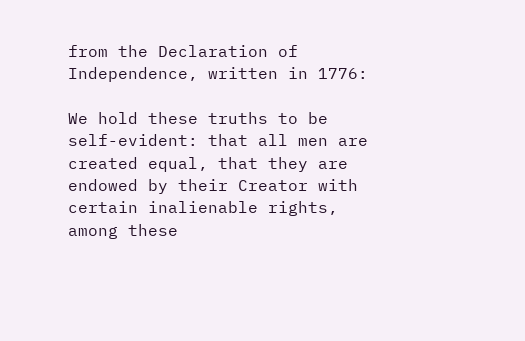from the Declaration of Independence, written in 1776:

We hold these truths to be self-evident: that all men are created equal, that they are endowed by their Creator with certain inalienable rights, among these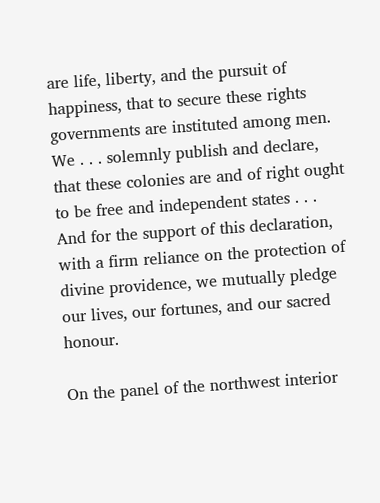are life, liberty, and the pursuit of happiness, that to secure these rights governments are instituted among men. We . . . solemnly publish and declare, that these colonies are and of right ought to be free and independent states . . . And for the support of this declaration, with a firm reliance on the protection of divine providence, we mutually pledge our lives, our fortunes, and our sacred honour.

On the panel of the northwest interior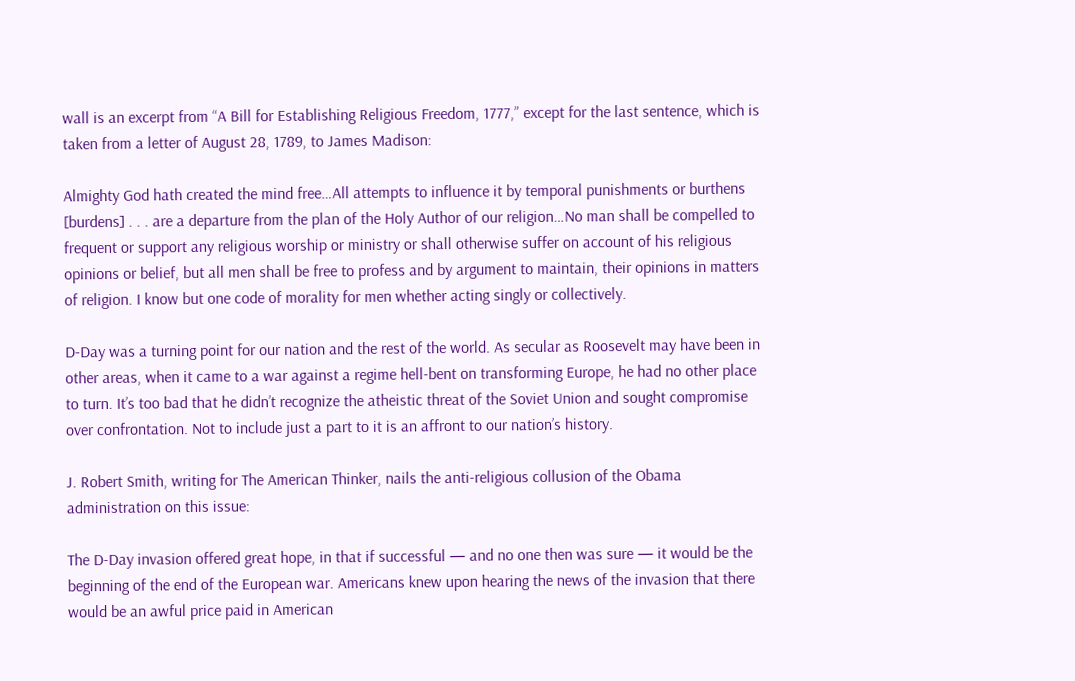wall is an excerpt from “A Bill for Establishing Religious Freedom, 1777,” except for the last sentence, which is taken from a letter of August 28, 1789, to James Madison:

Almighty God hath created the mind free…All attempts to influence it by temporal punishments or burthens [burdens] . . . are a departure from the plan of the Holy Author of our religion…No man shall be compelled to frequent or support any religious worship or ministry or shall otherwise suffer on account of his religious opinions or belief, but all men shall be free to profess and by argument to maintain, their opinions in matters of religion. I know but one code of morality for men whether acting singly or collectively.

D-Day was a turning point for our nation and the rest of the world. As secular as Roosevelt may have been in other areas, when it came to a war against a regime hell-bent on transforming Europe, he had no other place to turn. It’s too bad that he didn’t recognize the atheistic threat of the Soviet Union and sought compromise over confrontation. Not to include just a part to it is an affront to our nation’s history.

J. Robert Smith, writing for The American Thinker, nails the anti-religious collusion of the Obama administration on this issue:

The D-Day invasion offered great hope, in that if successful — and no one then was sure — it would be the beginning of the end of the European war. Americans knew upon hearing the news of the invasion that there would be an awful price paid in American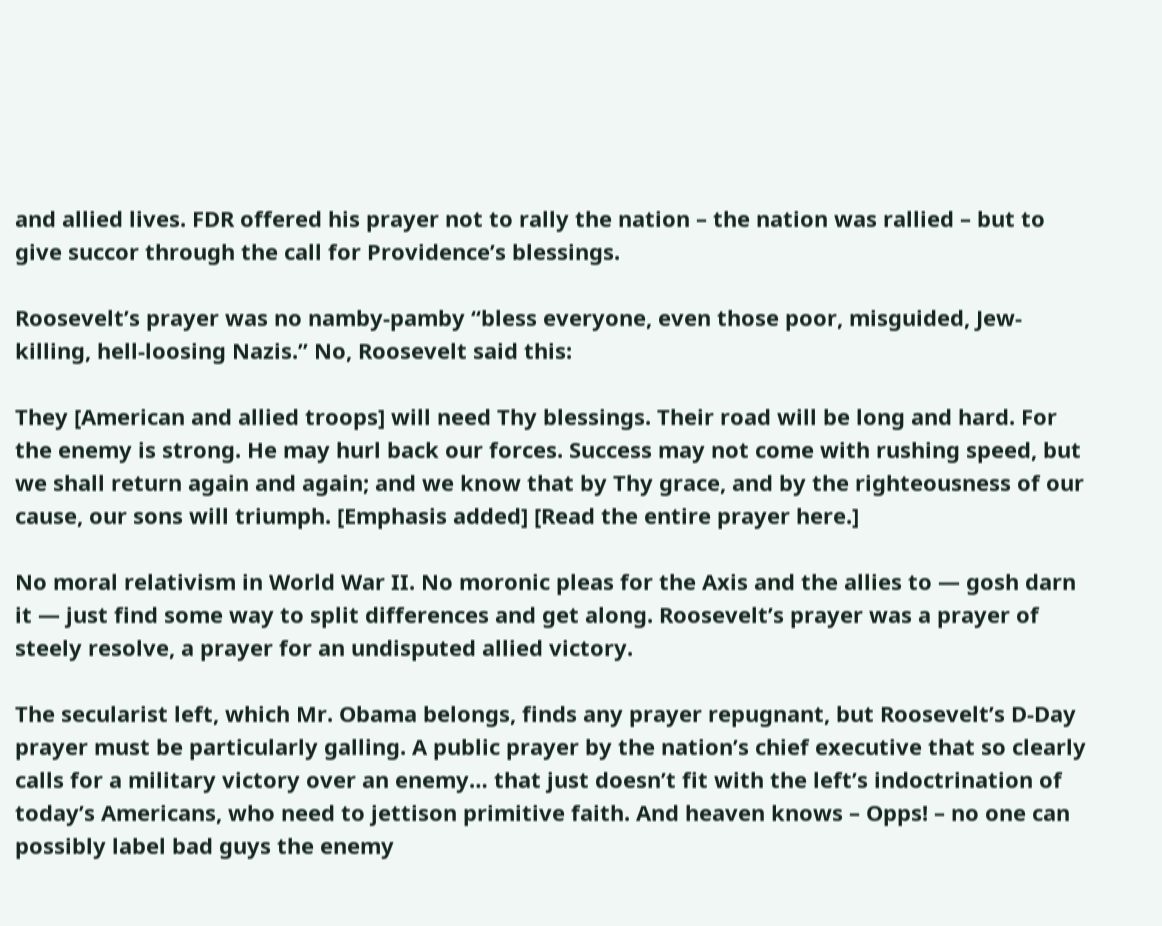and allied lives. FDR offered his prayer not to rally the nation – the nation was rallied – but to give succor through the call for Providence’s blessings.

Roosevelt’s prayer was no namby-pamby “bless everyone, even those poor, misguided, Jew-killing, hell-loosing Nazis.” No, Roosevelt said this:

They [American and allied troops] will need Thy blessings. Their road will be long and hard. For the enemy is strong. He may hurl back our forces. Success may not come with rushing speed, but we shall return again and again; and we know that by Thy grace, and by the righteousness of our cause, our sons will triumph. [Emphasis added] [Read the entire prayer here.]

No moral relativism in World War II. No moronic pleas for the Axis and the allies to — gosh darn it — just find some way to split differences and get along. Roosevelt’s prayer was a prayer of steely resolve, a prayer for an undisputed allied victory.

The secularist left, which Mr. Obama belongs, finds any prayer repugnant, but Roosevelt’s D-Day prayer must be particularly galling. A public prayer by the nation’s chief executive that so clearly calls for a military victory over an enemy… that just doesn’t fit with the left’s indoctrination of today’s Americans, who need to jettison primitive faith. And heaven knows – Opps! – no one can possibly label bad guys the enemy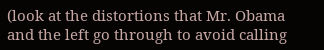(look at the distortions that Mr. Obama and the left go through to avoid calling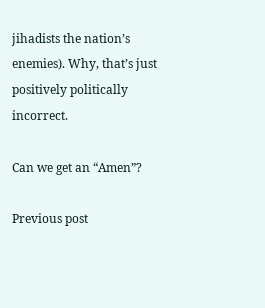jihadists the nation’s enemies). Why, that’s just positively politically incorrect.

Can we get an “Amen”?

Previous post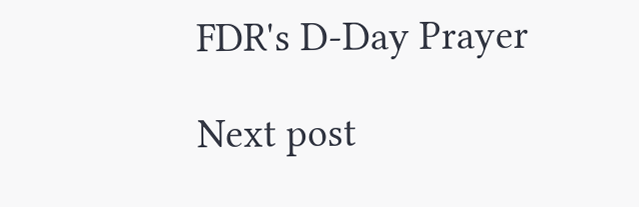FDR's D-Day Prayer

Next post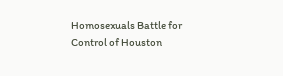Homosexuals Battle for Control of Houston